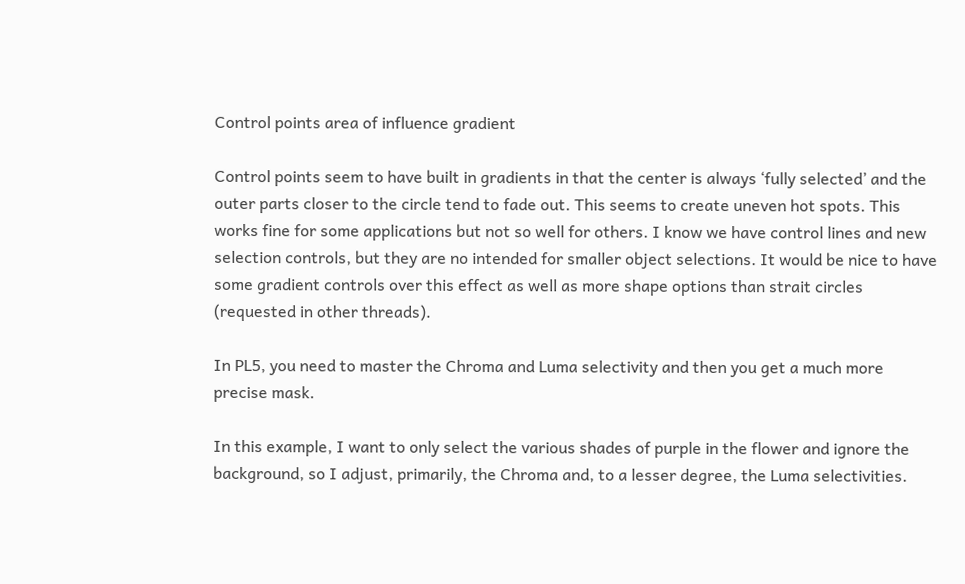Control points area of influence gradient

Control points seem to have built in gradients in that the center is always ‘fully selected’ and the outer parts closer to the circle tend to fade out. This seems to create uneven hot spots. This works fine for some applications but not so well for others. I know we have control lines and new selection controls, but they are no intended for smaller object selections. It would be nice to have some gradient controls over this effect as well as more shape options than strait circles (requested in other threads).

In PL5, you need to master the Chroma and Luma selectivity and then you get a much more precise mask.

In this example, I want to only select the various shades of purple in the flower and ignore the background, so I adjust, primarily, the Chroma and, to a lesser degree, the Luma selectivities.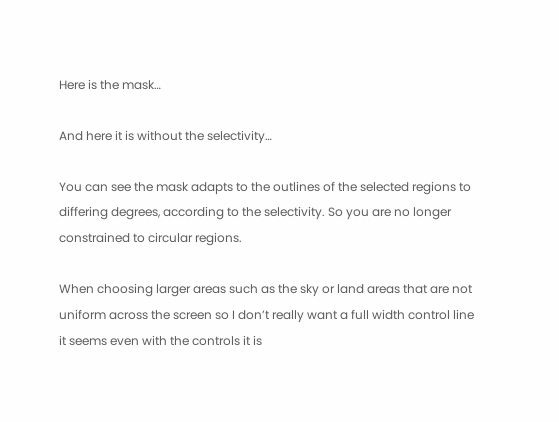Here is the mask…

And here it is without the selectivity…

You can see the mask adapts to the outlines of the selected regions to differing degrees, according to the selectivity. So you are no longer constrained to circular regions.

When choosing larger areas such as the sky or land areas that are not uniform across the screen so I don’t really want a full width control line it seems even with the controls it is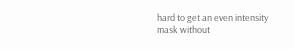hard to get an even intensity mask without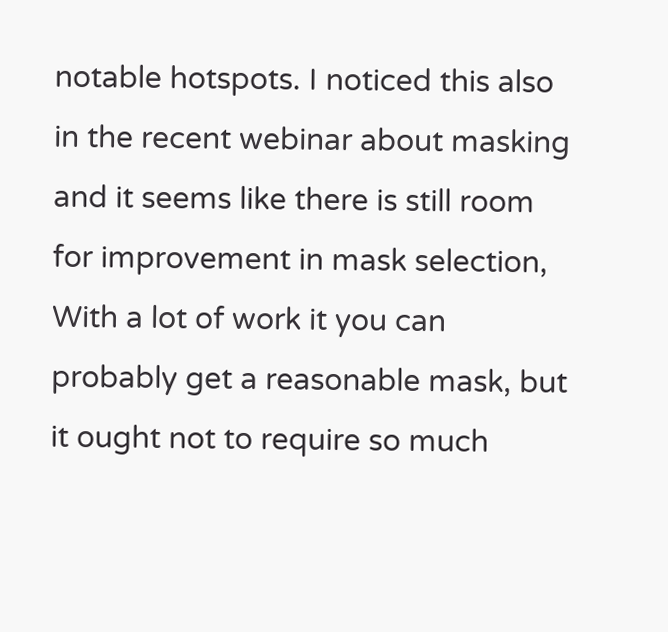notable hotspots. I noticed this also in the recent webinar about masking and it seems like there is still room for improvement in mask selection, With a lot of work it you can probably get a reasonable mask, but it ought not to require so much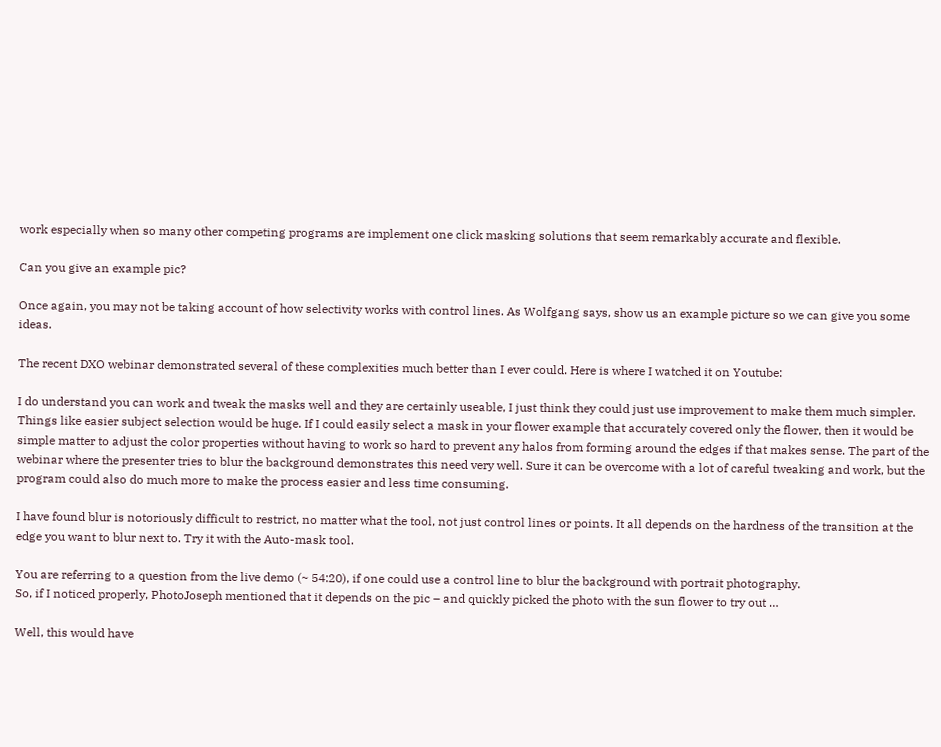work especially when so many other competing programs are implement one click masking solutions that seem remarkably accurate and flexible.

Can you give an example pic?

Once again, you may not be taking account of how selectivity works with control lines. As Wolfgang says, show us an example picture so we can give you some ideas.

The recent DXO webinar demonstrated several of these complexities much better than I ever could. Here is where I watched it on Youtube:

I do understand you can work and tweak the masks well and they are certainly useable, I just think they could just use improvement to make them much simpler. Things like easier subject selection would be huge. If I could easily select a mask in your flower example that accurately covered only the flower, then it would be simple matter to adjust the color properties without having to work so hard to prevent any halos from forming around the edges if that makes sense. The part of the webinar where the presenter tries to blur the background demonstrates this need very well. Sure it can be overcome with a lot of careful tweaking and work, but the program could also do much more to make the process easier and less time consuming.

I have found blur is notoriously difficult to restrict, no matter what the tool, not just control lines or points. It all depends on the hardness of the transition at the edge you want to blur next to. Try it with the Auto-mask tool.

You are referring to a question from the live demo (~ 54:20), if one could use a control line to blur the background with portrait photography.
So, if I noticed properly, PhotoJoseph mentioned that it depends on the pic – and quickly picked the photo with the sun flower to try out …

Well, this would have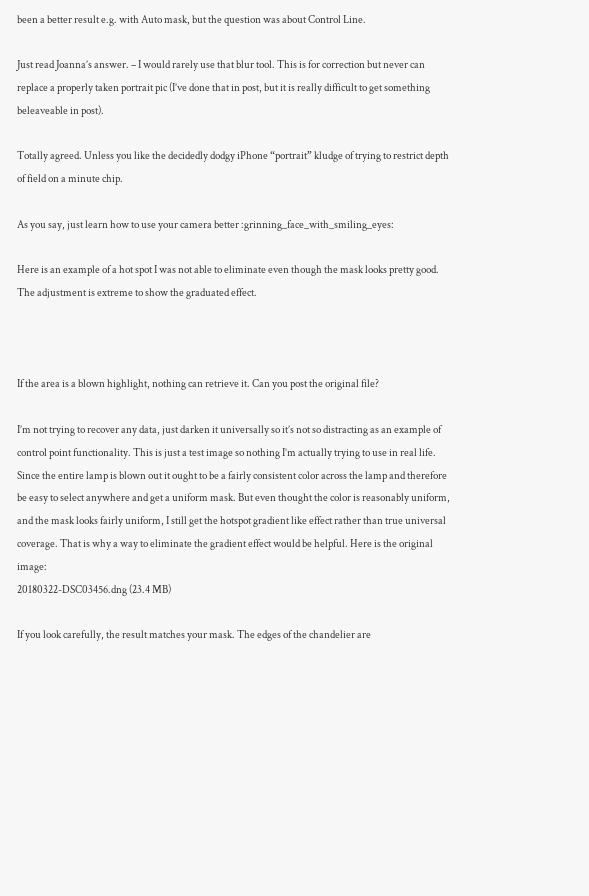been a better result e.g. with Auto mask, but the question was about Control Line.

Just read Joanna’s answer. – I would rarely use that blur tool. This is for correction but never can replace a properly taken portrait pic (I’ve done that in post, but it is really difficult to get something beleaveable in post).

Totally agreed. Unless you like the decidedly dodgy iPhone “portrait” kludge of trying to restrict depth of field on a minute chip.

As you say, just learn how to use your camera better :grinning_face_with_smiling_eyes:

Here is an example of a hot spot I was not able to eliminate even though the mask looks pretty good. The adjustment is extreme to show the graduated effect.



If the area is a blown highlight, nothing can retrieve it. Can you post the original file?

I’m not trying to recover any data, just darken it universally so it’s not so distracting as an example of control point functionality. This is just a test image so nothing I’m actually trying to use in real life. Since the entire lamp is blown out it ought to be a fairly consistent color across the lamp and therefore be easy to select anywhere and get a uniform mask. But even thought the color is reasonably uniform, and the mask looks fairly uniform, I still get the hotspot gradient like effect rather than true universal coverage. That is why a way to eliminate the gradient effect would be helpful. Here is the original image:
20180322-DSC03456.dng (23.4 MB)

If you look carefully, the result matches your mask. The edges of the chandelier are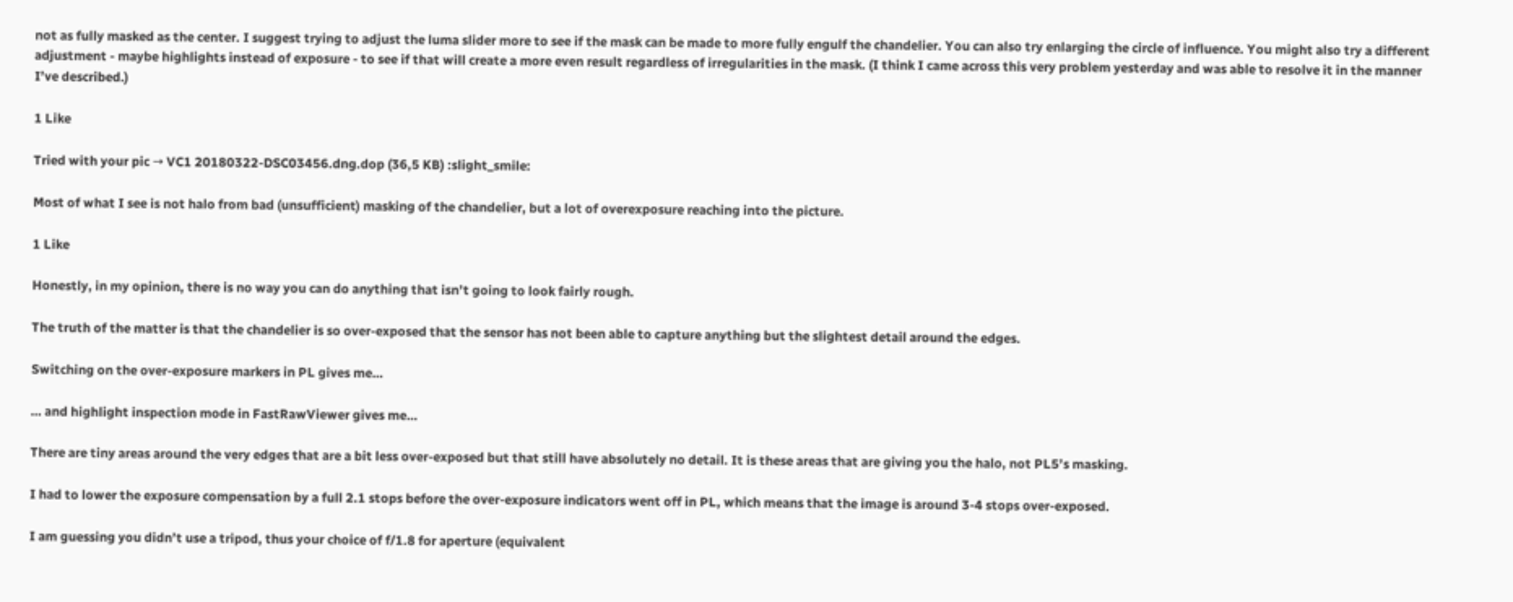not as fully masked as the center. I suggest trying to adjust the luma slider more to see if the mask can be made to more fully engulf the chandelier. You can also try enlarging the circle of influence. You might also try a different adjustment - maybe highlights instead of exposure - to see if that will create a more even result regardless of irregularities in the mask. (I think I came across this very problem yesterday and was able to resolve it in the manner I’ve described.)

1 Like

Tried with your pic → VC1 20180322-DSC03456.dng.dop (36,5 KB) :slight_smile:

Most of what I see is not halo from bad (unsufficient) masking of the chandelier, but a lot of overexposure reaching into the picture.

1 Like

Honestly, in my opinion, there is no way you can do anything that isn’t going to look fairly rough.

The truth of the matter is that the chandelier is so over-exposed that the sensor has not been able to capture anything but the slightest detail around the edges.

Switching on the over-exposure markers in PL gives me…

… and highlight inspection mode in FastRawViewer gives me…

There are tiny areas around the very edges that are a bit less over-exposed but that still have absolutely no detail. It is these areas that are giving you the halo, not PL5’s masking.

I had to lower the exposure compensation by a full 2.1 stops before the over-exposure indicators went off in PL, which means that the image is around 3-4 stops over-exposed.

I am guessing you didn’t use a tripod, thus your choice of f/1.8 for aperture (equivalent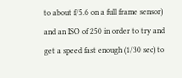to about f/5.6 on a full frame sensor) and an ISO of 250 in order to try and get a speed fast enough (1/30 sec) to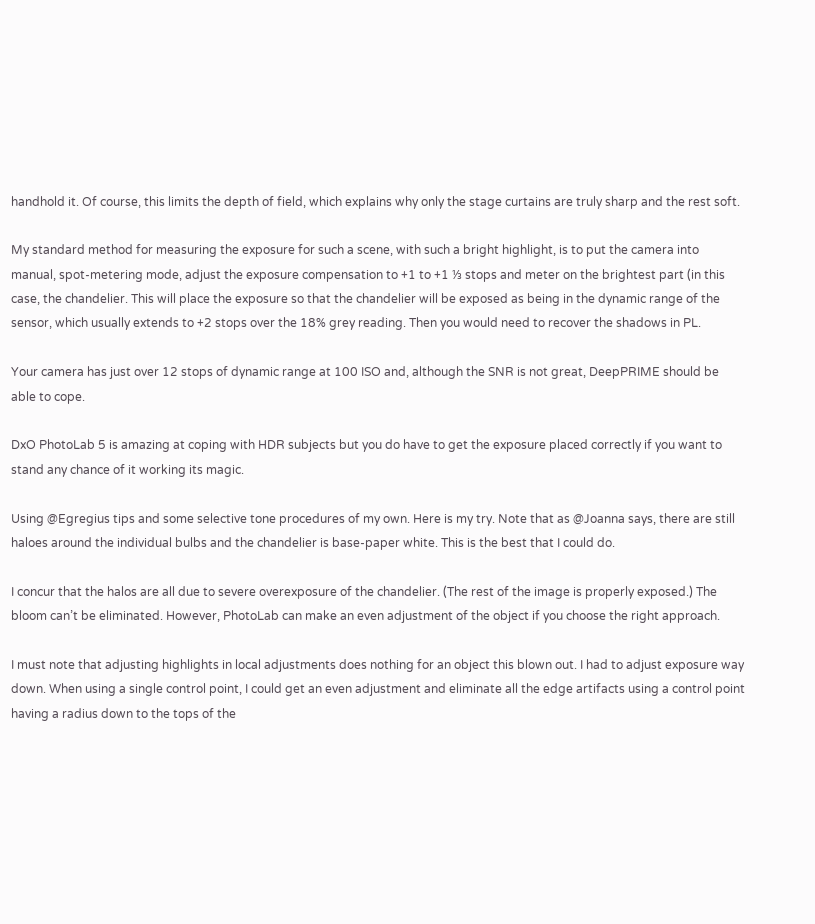handhold it. Of course, this limits the depth of field, which explains why only the stage curtains are truly sharp and the rest soft.

My standard method for measuring the exposure for such a scene, with such a bright highlight, is to put the camera into manual, spot-metering mode, adjust the exposure compensation to +1 to +1 ⅓ stops and meter on the brightest part (in this case, the chandelier. This will place the exposure so that the chandelier will be exposed as being in the dynamic range of the sensor, which usually extends to +2 stops over the 18% grey reading. Then you would need to recover the shadows in PL.

Your camera has just over 12 stops of dynamic range at 100 ISO and, although the SNR is not great, DeepPRIME should be able to cope.

DxO PhotoLab 5 is amazing at coping with HDR subjects but you do have to get the exposure placed correctly if you want to stand any chance of it working its magic.

Using @Egregius tips and some selective tone procedures of my own. Here is my try. Note that as @Joanna says, there are still haloes around the individual bulbs and the chandelier is base-paper white. This is the best that I could do.

I concur that the halos are all due to severe overexposure of the chandelier. (The rest of the image is properly exposed.) The bloom can’t be eliminated. However, PhotoLab can make an even adjustment of the object if you choose the right approach.

I must note that adjusting highlights in local adjustments does nothing for an object this blown out. I had to adjust exposure way down. When using a single control point, I could get an even adjustment and eliminate all the edge artifacts using a control point having a radius down to the tops of the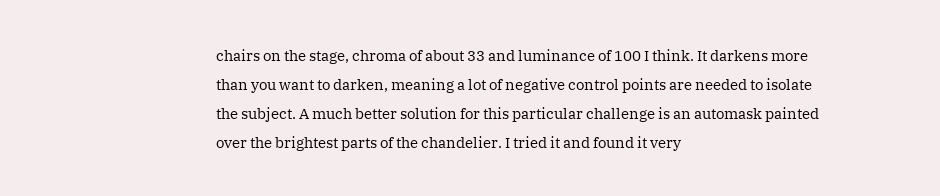chairs on the stage, chroma of about 33 and luminance of 100 I think. It darkens more than you want to darken, meaning a lot of negative control points are needed to isolate the subject. A much better solution for this particular challenge is an automask painted over the brightest parts of the chandelier. I tried it and found it very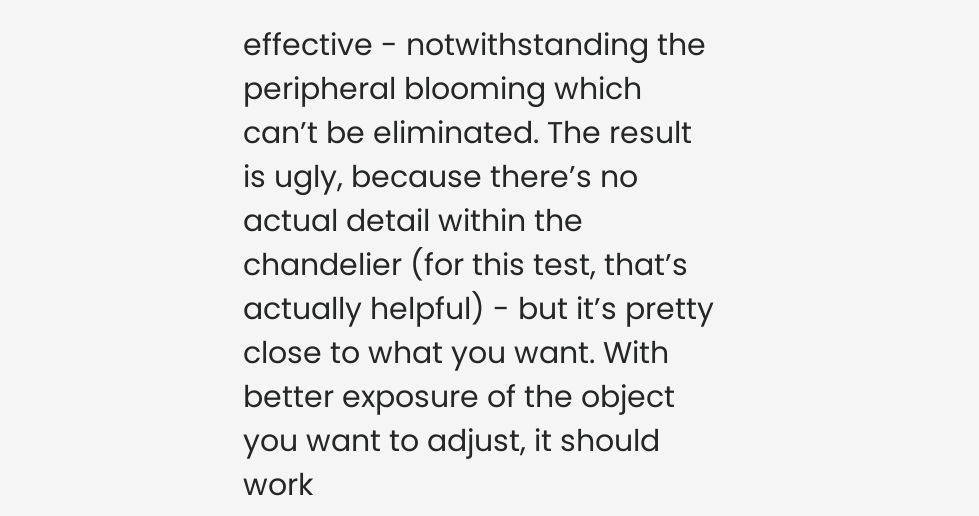effective - notwithstanding the peripheral blooming which can’t be eliminated. The result is ugly, because there’s no actual detail within the chandelier (for this test, that’s actually helpful) - but it’s pretty close to what you want. With better exposure of the object you want to adjust, it should work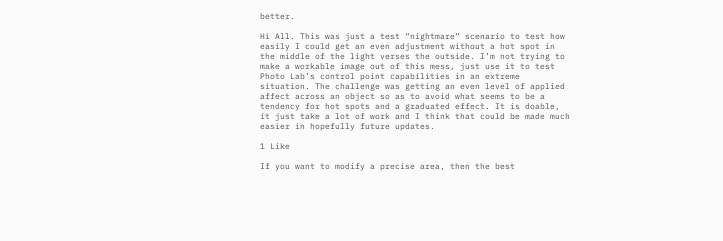better.

Hi All. This was just a test “nightmare” scenario to test how easily I could get an even adjustment without a hot spot in the middle of the light verses the outside. I’m not trying to make a workable image out of this mess, just use it to test Photo Lab’s control point capabilities in an extreme situation. The challenge was getting an even level of applied affect across an object so as to avoid what seems to be a tendency for hot spots and a graduated effect. It is doable, it just take a lot of work and I think that could be made much easier in hopefully future updates.

1 Like

If you want to modify a precise area, then the best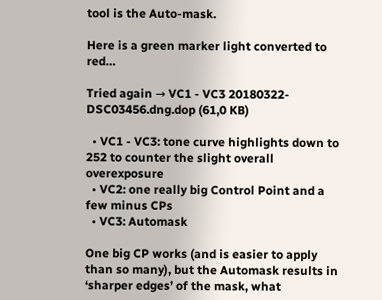tool is the Auto-mask.

Here is a green marker light converted to red…

Tried again → VC1 - VC3 20180322-DSC03456.dng.dop (61,0 KB)

  • VC1 - VC3: tone curve highlights down to 252 to counter the slight overall overexposure
  • VC2: one really big Control Point and a few minus CPs
  • VC3: Automask

One big CP works (and is easier to apply than so many), but the Automask results in ‘sharper edges’ of the mask, what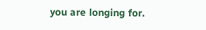you are longing for.